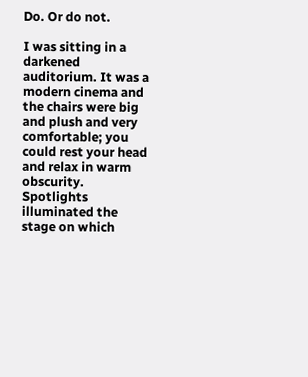Do. Or do not.

I was sitting in a darkened auditorium. It was a modern cinema and the chairs were big and plush and very comfortable; you could rest your head and relax in warm obscurity. Spotlights illuminated the stage on which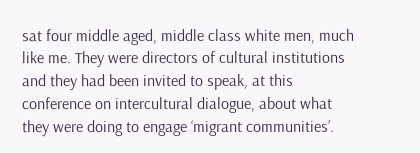sat four middle aged, middle class white men, much like me. They were directors of cultural institutions and they had been invited to speak, at this conference on intercultural dialogue, about what they were doing to engage ‘migrant communities’.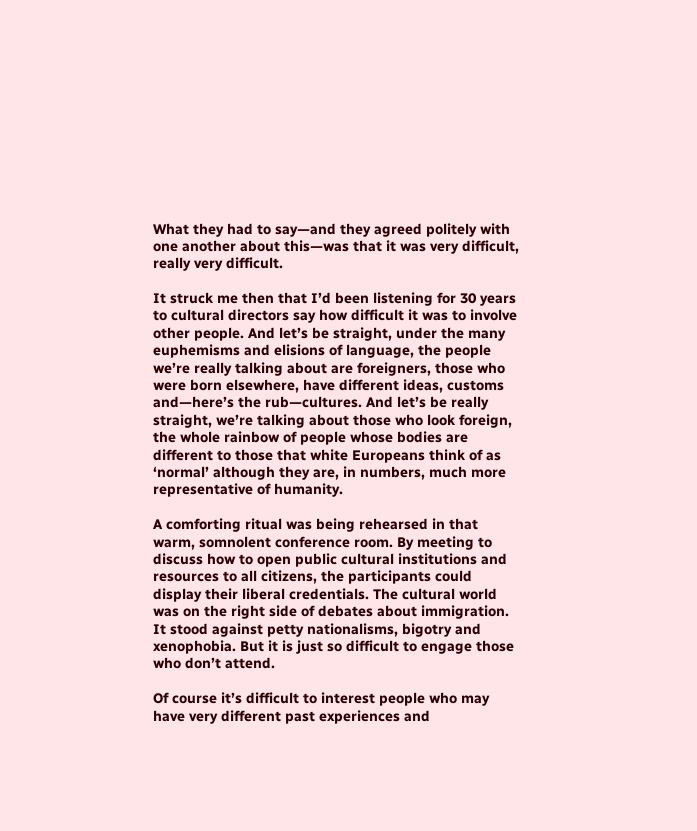What they had to say—and they agreed politely with one another about this—was that it was very difficult, really very difficult.

It struck me then that I’d been listening for 30 years to cultural directors say how difficult it was to involve other people. And let’s be straight, under the many euphemisms and elisions of language, the people we’re really talking about are foreigners, those who were born elsewhere, have different ideas, customs and—here’s the rub—cultures. And let’s be really straight, we’re talking about those who look foreign, the whole rainbow of people whose bodies are different to those that white Europeans think of as ‘normal’ although they are, in numbers, much more representative of humanity.

A comforting ritual was being rehearsed in that warm, somnolent conference room. By meeting to discuss how to open public cultural institutions and resources to all citizens, the participants could display their liberal credentials. The cultural world was on the right side of debates about immigration. It stood against petty nationalisms, bigotry and xenophobia. But it is just so difficult to engage those who don’t attend.

Of course it’s difficult to interest people who may have very different past experiences and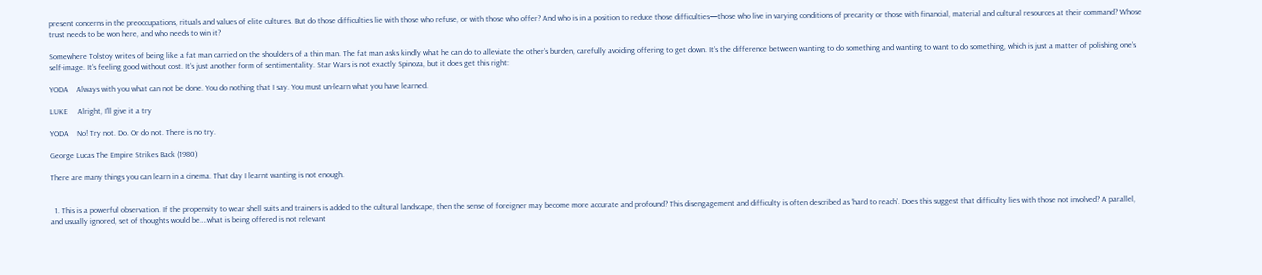present concerns in the preoccupations, rituals and values of elite cultures. But do those difficulties lie with those who refuse, or with those who offer? And who is in a position to reduce those difficulties—those who live in varying conditions of precarity or those with financial, material and cultural resources at their command? Whose trust needs to be won here, and who needs to win it?

Somewhere Tolstoy writes of being like a fat man carried on the shoulders of a thin man. The fat man asks kindly what he can do to alleviate the other’s burden, carefully avoiding offering to get down. It’s the difference between wanting to do something and wanting to want to do something, which is just a matter of polishing one’s self-image. It’s feeling good without cost. It’s just another form of sentimentality. Star Wars is not exactly Spinoza, but it does get this right:

YODA    Always with you what can not be done. You do nothing that I say. You must un-learn what you have learned.

LUKE     Alright, I’ll give it a try

YODA    No! Try not. Do. Or do not. There is no try.

George Lucas The Empire Strikes Back (1980)

There are many things you can learn in a cinema. That day I learnt wanting is not enough.


  1. This is a powerful observation. If the propensity to wear shell suits and trainers is added to the cultural landscape, then the sense of foreigner may become more accurate and profound? This disengagement and difficulty is often described as ‘hard to reach’. Does this suggest that difficulty lies with those not involved? A parallel, and usually ignored, set of thoughts would be….what is being offered is not relevant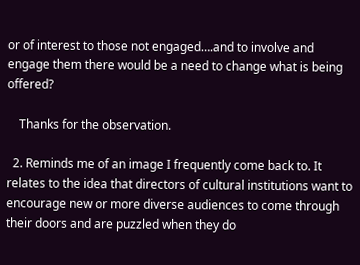or of interest to those not engaged….and to involve and engage them there would be a need to change what is being offered?

    Thanks for the observation.

  2. Reminds me of an image I frequently come back to. It relates to the idea that directors of cultural institutions want to encourage new or more diverse audiences to come through their doors and are puzzled when they do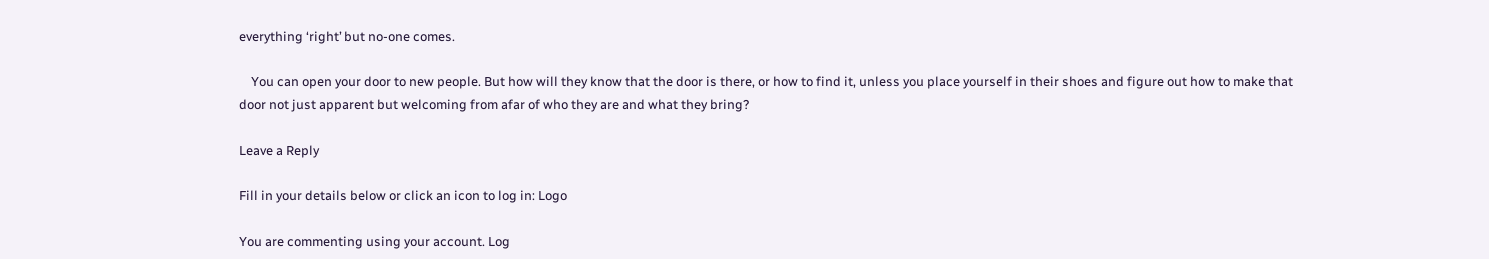everything ‘right’ but no-one comes.

    You can open your door to new people. But how will they know that the door is there, or how to find it, unless you place yourself in their shoes and figure out how to make that door not just apparent but welcoming from afar of who they are and what they bring?

Leave a Reply

Fill in your details below or click an icon to log in: Logo

You are commenting using your account. Log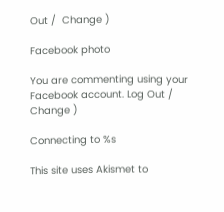Out /  Change )

Facebook photo

You are commenting using your Facebook account. Log Out /  Change )

Connecting to %s

This site uses Akismet to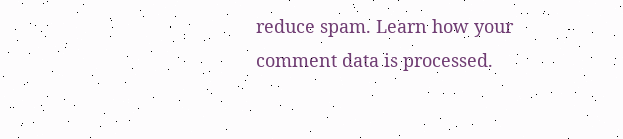reduce spam. Learn how your comment data is processed.